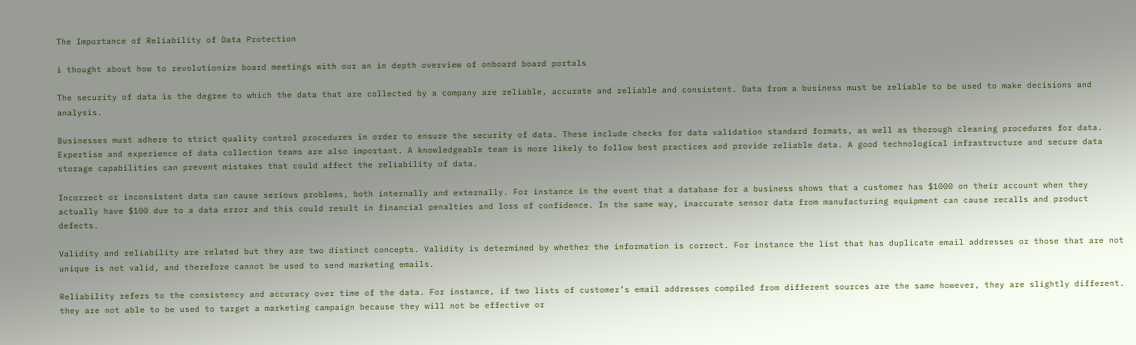The Importance of Reliability of Data Protection

i thought about how to revolutionize board meetings with our an in depth overview of onboard board portals

The security of data is the degree to which the data that are collected by a company are reliable, accurate and reliable and consistent. Data from a business must be reliable to be used to make decisions and analysis.

Businesses must adhere to strict quality control procedures in order to ensure the security of data. These include checks for data validation standard formats, as well as thorough cleaning procedures for data. Expertise and experience of data collection teams are also important. A knowledgeable team is more likely to follow best practices and provide reliable data. A good technological infrastructure and secure data storage capabilities can prevent mistakes that could affect the reliability of data.

Incorrect or inconsistent data can cause serious problems, both internally and externally. For instance in the event that a database for a business shows that a customer has $1000 on their account when they actually have $100 due to a data error and this could result in financial penalties and loss of confidence. In the same way, inaccurate sensor data from manufacturing equipment can cause recalls and product defects.

Validity and reliability are related but they are two distinct concepts. Validity is determined by whether the information is correct. For instance the list that has duplicate email addresses or those that are not unique is not valid, and therefore cannot be used to send marketing emails.

Reliability refers to the consistency and accuracy over time of the data. For instance, if two lists of customer’s email addresses compiled from different sources are the same however, they are slightly different. they are not able to be used to target a marketing campaign because they will not be effective or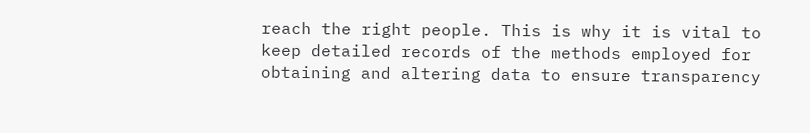reach the right people. This is why it is vital to keep detailed records of the methods employed for obtaining and altering data to ensure transparency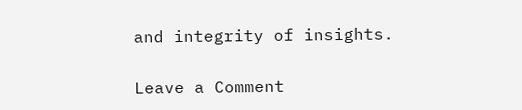and integrity of insights.

Leave a Comment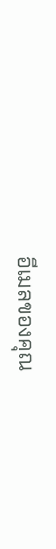อีเมลของคุณ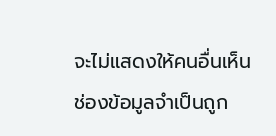จะไม่แสดงให้คนอื่นเห็น ช่องข้อมูลจำเป็นถูก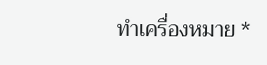ทำเครื่องหมาย *